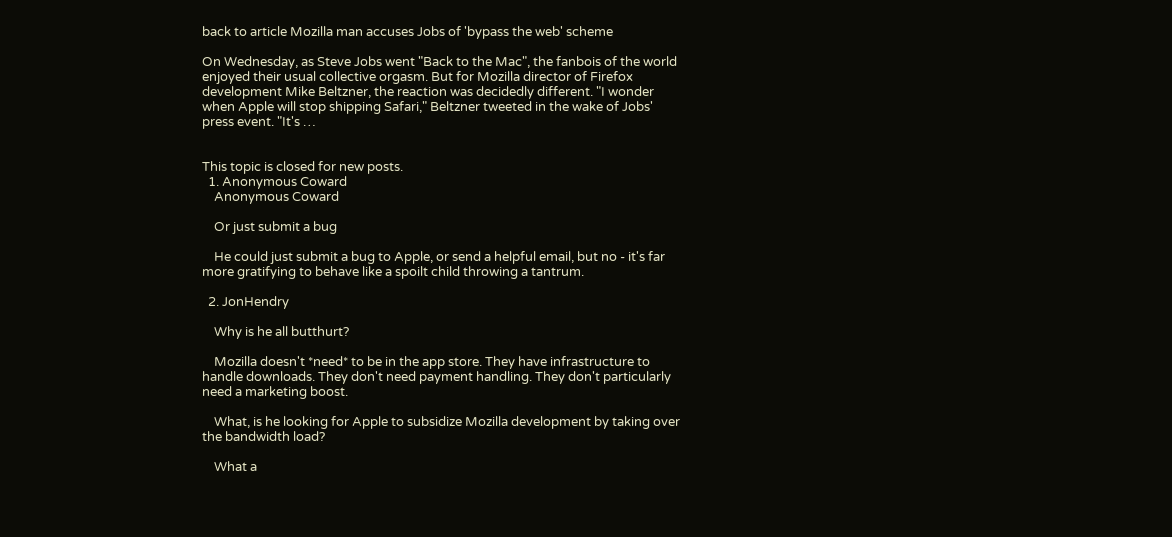back to article Mozilla man accuses Jobs of 'bypass the web' scheme

On Wednesday, as Steve Jobs went "Back to the Mac", the fanbois of the world enjoyed their usual collective orgasm. But for Mozilla director of Firefox development Mike Beltzner, the reaction was decidedly different. "I wonder when Apple will stop shipping Safari," Beltzner tweeted in the wake of Jobs' press event. "It's …


This topic is closed for new posts.
  1. Anonymous Coward
    Anonymous Coward

    Or just submit a bug

    He could just submit a bug to Apple, or send a helpful email, but no - it's far more gratifying to behave like a spoilt child throwing a tantrum.

  2. JonHendry

    Why is he all butthurt?

    Mozilla doesn't *need* to be in the app store. They have infrastructure to handle downloads. They don't need payment handling. They don't particularly need a marketing boost.

    What, is he looking for Apple to subsidize Mozilla development by taking over the bandwidth load?

    What a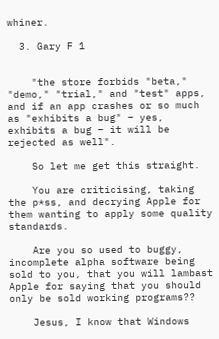whiner.

  3. Gary F 1


    "the store forbids "beta," "demo," "trial," and "test" apps, and if an app crashes or so much as "exhibits a bug" – yes, exhibits a bug – it will be rejected as well".

    So let me get this straight.

    You are criticising, taking the p*ss, and decrying Apple for them wanting to apply some quality standards.

    Are you so used to buggy, incomplete alpha software being sold to you, that you will lambast Apple for saying that you should only be sold working programs??

    Jesus, I know that Windows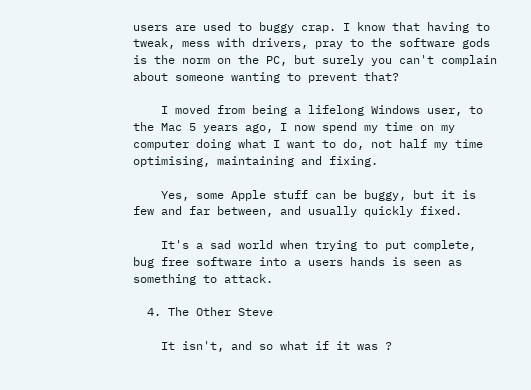users are used to buggy crap. I know that having to tweak, mess with drivers, pray to the software gods is the norm on the PC, but surely you can't complain about someone wanting to prevent that?

    I moved from being a lifelong Windows user, to the Mac 5 years ago, I now spend my time on my computer doing what I want to do, not half my time optimising, maintaining and fixing.

    Yes, some Apple stuff can be buggy, but it is few and far between, and usually quickly fixed.

    It's a sad world when trying to put complete, bug free software into a users hands is seen as something to attack.

  4. The Other Steve

    It isn't, and so what if it was ?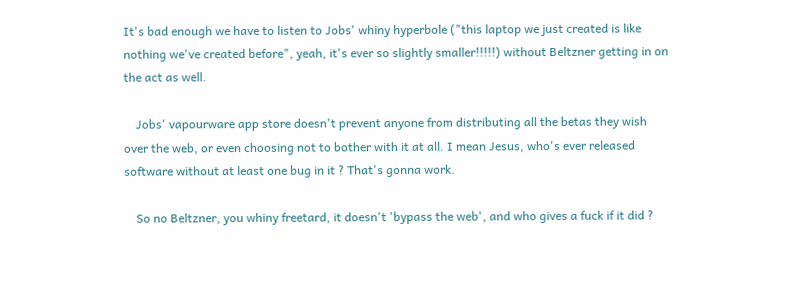It's bad enough we have to listen to Jobs' whiny hyperbole ("this laptop we just created is like nothing we've created before", yeah, it's ever so slightly smaller!!!!!) without Beltzner getting in on the act as well.

    Jobs' vapourware app store doesn't prevent anyone from distributing all the betas they wish over the web, or even choosing not to bother with it at all. I mean Jesus, who's ever released software without at least one bug in it ? That's gonna work.

    So no Beltzner, you whiny freetard, it doesn't 'bypass the web', and who gives a fuck if it did ?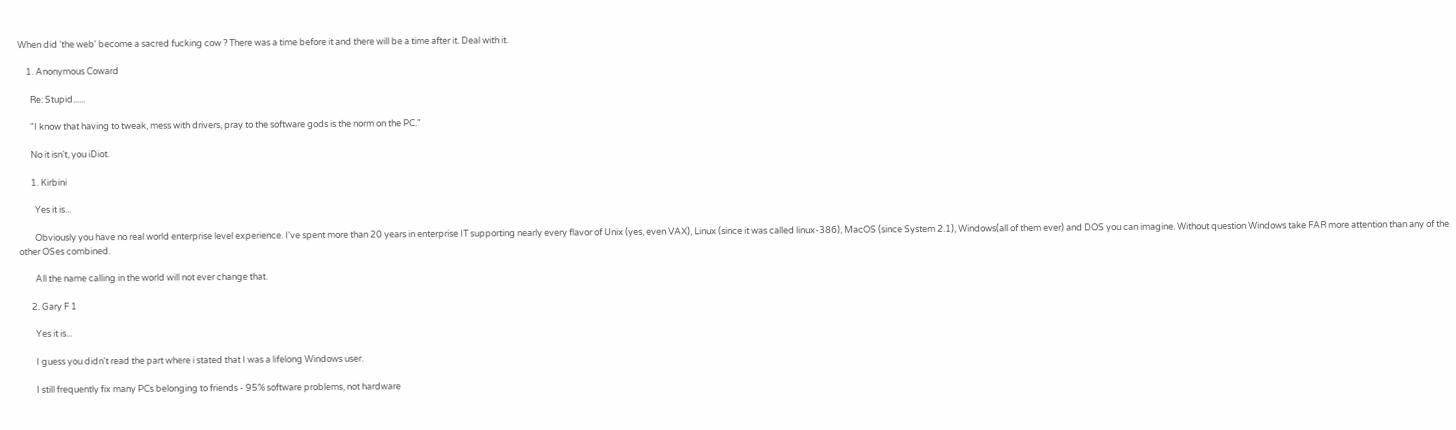When did 'the web' become a sacred fucking cow ? There was a time before it and there will be a time after it. Deal with it.

    1. Anonymous Coward

      Re: Stupid......

      "I know that having to tweak, mess with drivers, pray to the software gods is the norm on the PC."

      No it isn't, you iDiot.

      1. Kirbini

        Yes it is...

        Obviously you have no real world enterprise level experience. I've spent more than 20 years in enterprise IT supporting nearly every flavor of Unix (yes, even VAX), Linux (since it was called linux-386), MacOS (since System 2.1), Windows(all of them ever) and DOS you can imagine. Without question Windows take FAR more attention than any of the other OSes combined.

        All the name calling in the world will not ever change that.

      2. Gary F 1

        Yes it is...

        I guess you didn't read the part where i stated that I was a lifelong Windows user.

        I still frequently fix many PCs belonging to friends - 95% software problems, not hardware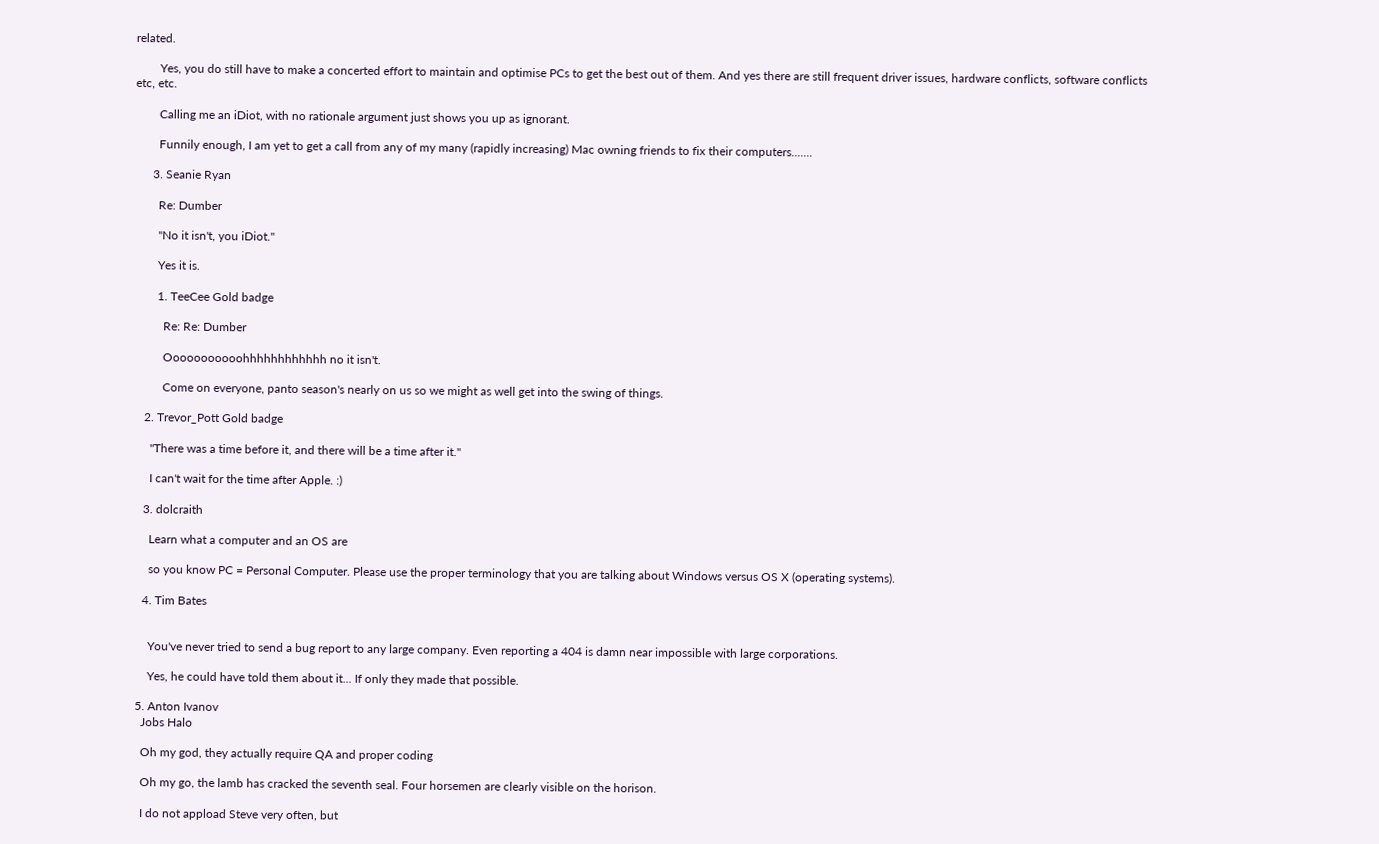related.

        Yes, you do still have to make a concerted effort to maintain and optimise PCs to get the best out of them. And yes there are still frequent driver issues, hardware conflicts, software conflicts etc, etc.

        Calling me an iDiot, with no rationale argument just shows you up as ignorant.

        Funnily enough, I am yet to get a call from any of my many (rapidly increasing) Mac owning friends to fix their computers.......

      3. Seanie Ryan

        Re: Dumber

        "No it isn't, you iDiot."

        Yes it is.

        1. TeeCee Gold badge

          Re: Re: Dumber

          Ooooooooooohhhhhhhhhhhh no it isn't.

          Come on everyone, panto season's nearly on us so we might as well get into the swing of things.

    2. Trevor_Pott Gold badge

      "There was a time before it, and there will be a time after it."

      I can't wait for the time after Apple. :)

    3. dolcraith

      Learn what a computer and an OS are

      so you know PC = Personal Computer. Please use the proper terminology that you are talking about Windows versus OS X (operating systems).

    4. Tim Bates


      You've never tried to send a bug report to any large company. Even reporting a 404 is damn near impossible with large corporations.

      Yes, he could have told them about it... If only they made that possible.

  5. Anton Ivanov
    Jobs Halo

    Oh my god, they actually require QA and proper coding

    Oh my go, the lamb has cracked the seventh seal. Four horsemen are clearly visible on the horison.

    I do not appload Steve very often, but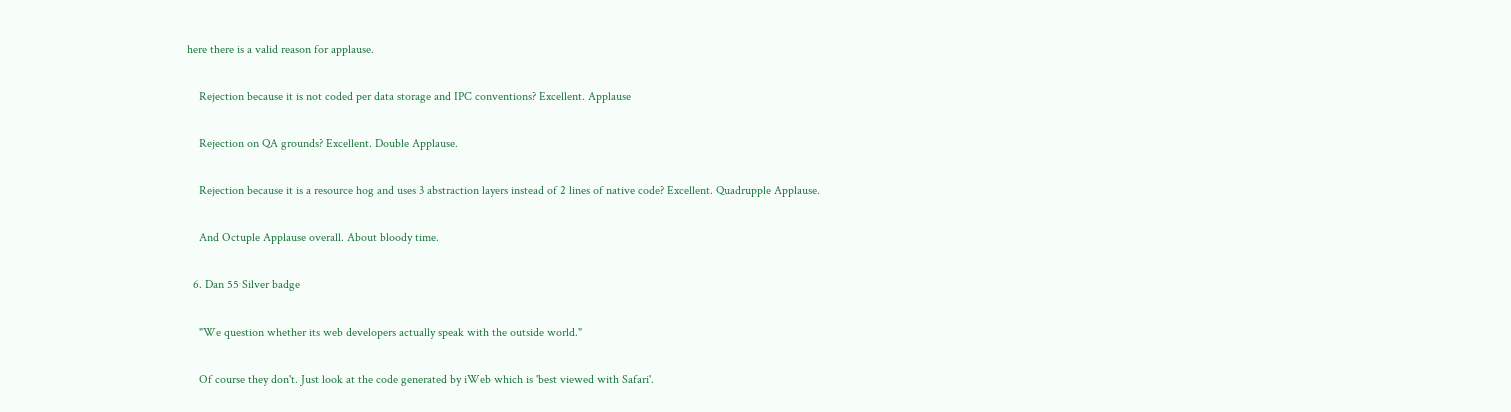here there is a valid reason for applause.

    Rejection because it is not coded per data storage and IPC conventions? Excellent. Applause

    Rejection on QA grounds? Excellent. Double Applause.

    Rejection because it is a resource hog and uses 3 abstraction layers instead of 2 lines of native code? Excellent. Quadrupple Applause.

    And Octuple Applause overall. About bloody time.

  6. Dan 55 Silver badge

    "We question whether its web developers actually speak with the outside world."

    Of course they don't. Just look at the code generated by iWeb which is 'best viewed with Safari'.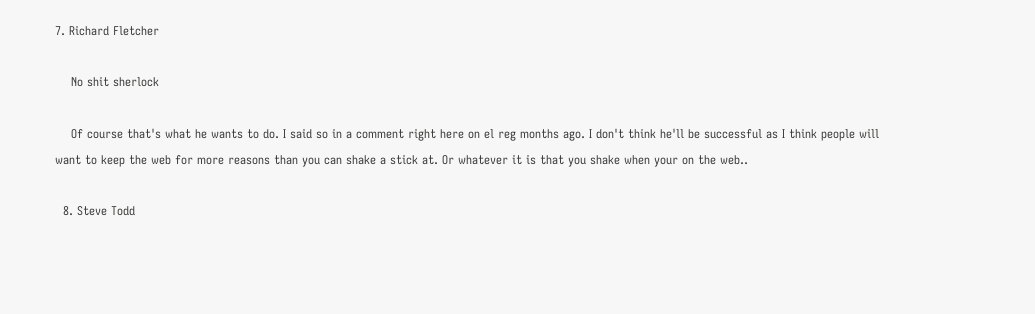7. Richard Fletcher

    No shit sherlock

    Of course that's what he wants to do. I said so in a comment right here on el reg months ago. I don't think he'll be successful as I think people will want to keep the web for more reasons than you can shake a stick at. Or whatever it is that you shake when your on the web..

  8. Steve Todd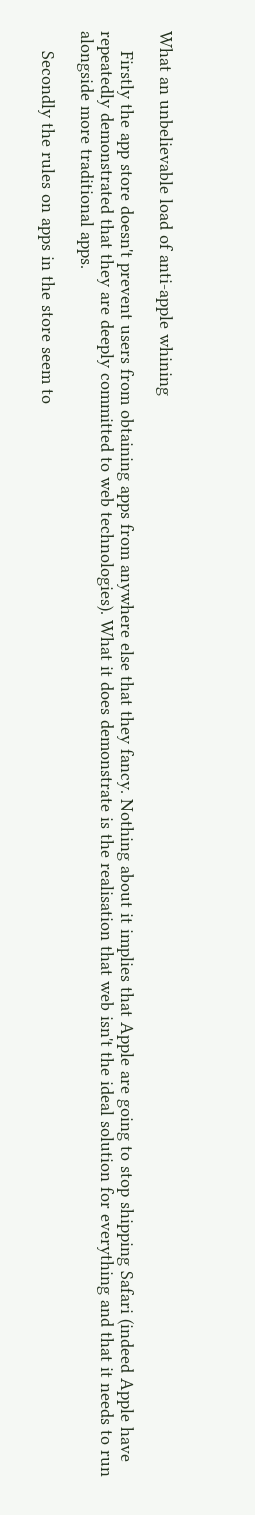What an unbelievable load of anti-apple whining

    Firstly the app store doesn't prevent users from obtaining apps from anywhere else that they fancy. Nothing about it implies that Apple are going to stop shipping Safari (indeed Apple have repeatedly demonstrated that they are deeply committed to web technologies). What it does demonstrate is the realisation that web isn't the ideal solution for everything and that it needs to run alongside more traditional apps.

    Secondly the rules on apps in the store seem to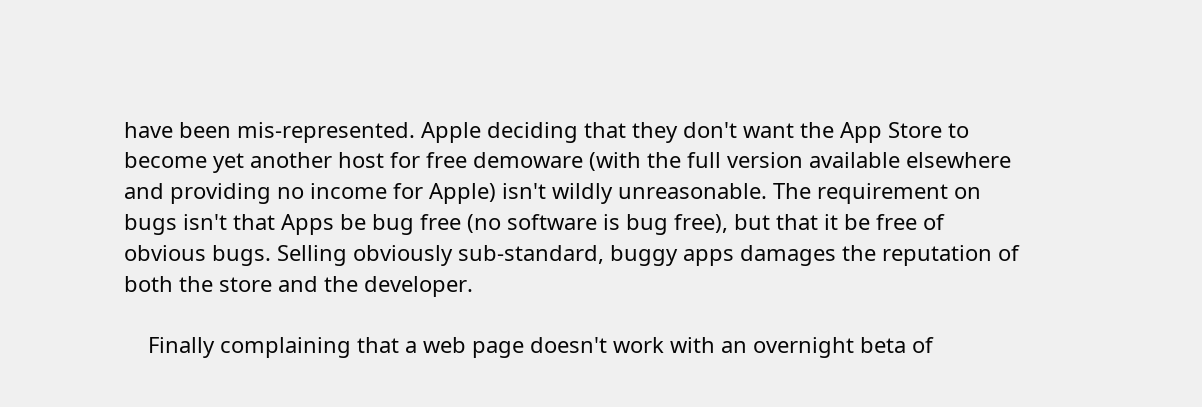have been mis-represented. Apple deciding that they don't want the App Store to become yet another host for free demoware (with the full version available elsewhere and providing no income for Apple) isn't wildly unreasonable. The requirement on bugs isn't that Apps be bug free (no software is bug free), but that it be free of obvious bugs. Selling obviously sub-standard, buggy apps damages the reputation of both the store and the developer.

    Finally complaining that a web page doesn't work with an overnight beta of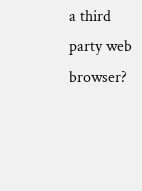a third party web browser?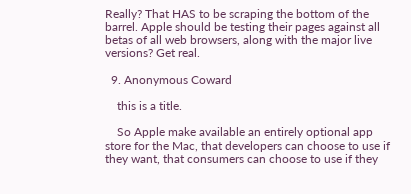Really? That HAS to be scraping the bottom of the barrel. Apple should be testing their pages against all betas of all web browsers, along with the major live versions? Get real.

  9. Anonymous Coward

    this is a title.

    So Apple make available an entirely optional app store for the Mac, that developers can choose to use if they want, that consumers can choose to use if they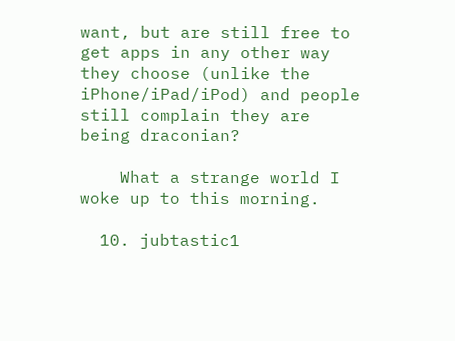want, but are still free to get apps in any other way they choose (unlike the iPhone/iPad/iPod) and people still complain they are being draconian?

    What a strange world I woke up to this morning.

  10. jubtastic1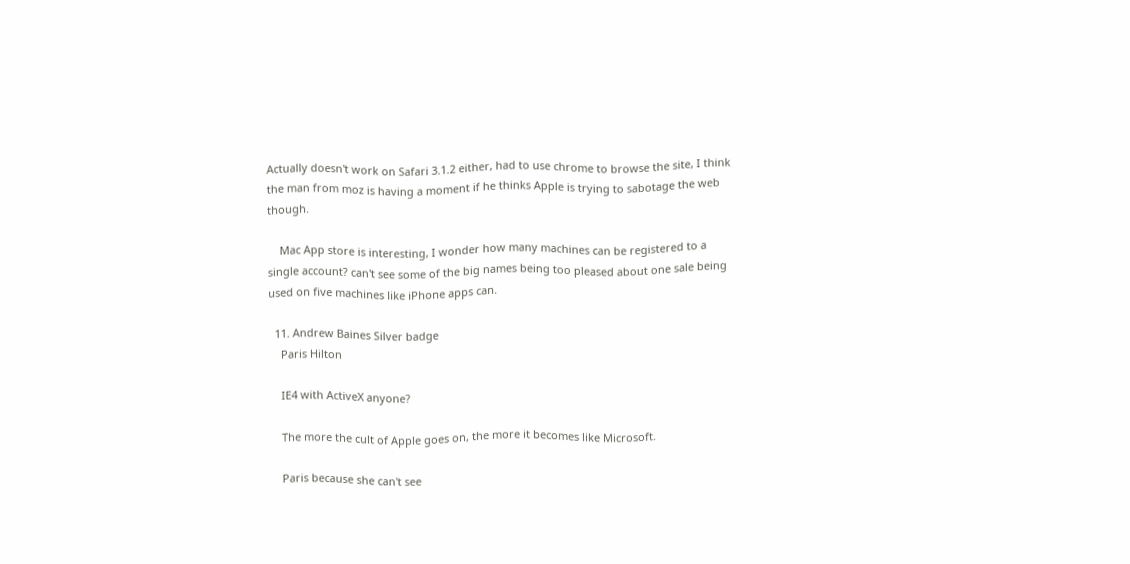Actually doesn't work on Safari 3.1.2 either, had to use chrome to browse the site, I think the man from moz is having a moment if he thinks Apple is trying to sabotage the web though.

    Mac App store is interesting, I wonder how many machines can be registered to a single account? can't see some of the big names being too pleased about one sale being used on five machines like iPhone apps can.

  11. Andrew Baines Silver badge
    Paris Hilton

    IE4 with ActiveX anyone?

    The more the cult of Apple goes on, the more it becomes like Microsoft.

    Paris because she can't see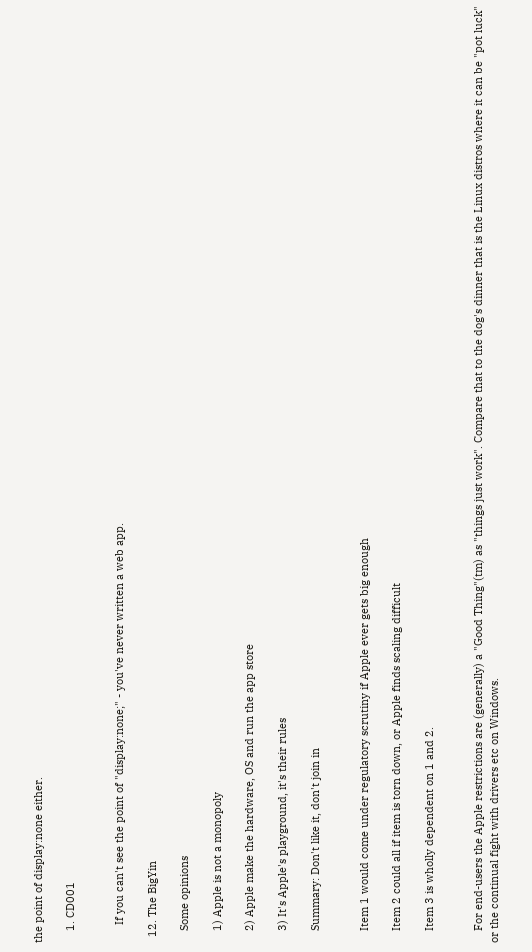the point of display:none either.

    1. CD001


      If you can't see the point of "display:none;" - you've never written a web app.

  12. The BigYin

    Some opinions

    1) Apple is not a monopoly

    2) Apple make the hardware, OS and run the app store

    3) It's Apple's playground, it's their rules

    Summary: Don't like it, don't join in


    Item 1 would come under regulatory scrutiny if Apple ever gets big enough

    Item 2 could all if item is torn down, or Apple finds scaling difficult

    Item 3 is wholly dependent on 1 and 2.


    For end-users the Apple restrictions are (generally) a "Good Thing"(tm) as "things just work". Compare that to the dog's dinner that is the Linux distros where it can be "pot luck" or the continual fight with drivers etc on Windows.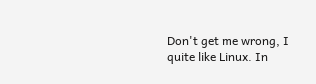Don't get me wrong, I quite like Linux. In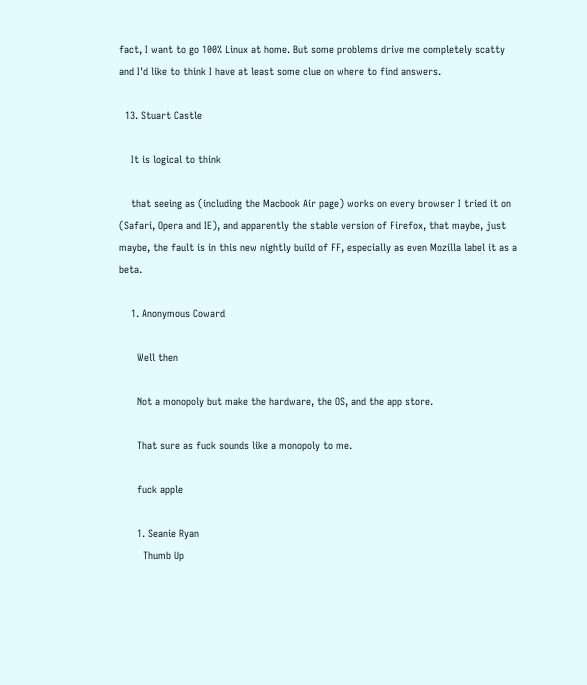fact, I want to go 100% Linux at home. But some problems drive me completely scatty and I'd like to think I have at least some clue on where to find answers.

  13. Stuart Castle

    It is logical to think

    that seeing as (including the Macbook Air page) works on every browser I tried it on (Safari, Opera and IE), and apparently the stable version of Firefox, that maybe, just maybe, the fault is in this new nightly build of FF, especially as even Mozilla label it as a beta.

    1. Anonymous Coward

      Well then

      Not a monopoly but make the hardware, the OS, and the app store.

      That sure as fuck sounds like a monopoly to me.

      fuck apple

      1. Seanie Ryan
        Thumb Up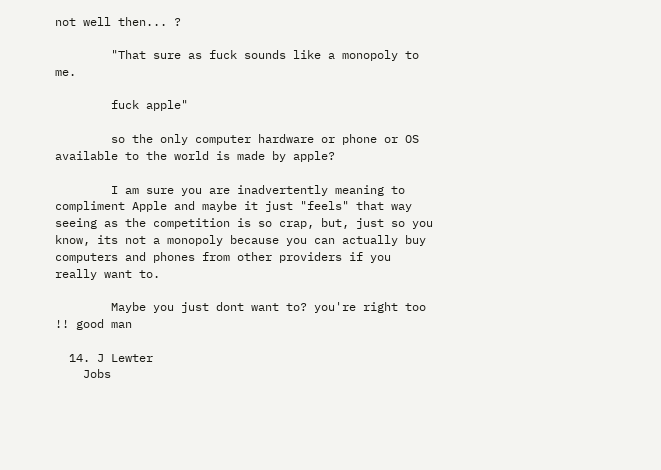not well then... ?

        "That sure as fuck sounds like a monopoly to me.

        fuck apple"

        so the only computer hardware or phone or OS available to the world is made by apple?

        I am sure you are inadvertently meaning to compliment Apple and maybe it just "feels" that way seeing as the competition is so crap, but, just so you know, its not a monopoly because you can actually buy computers and phones from other providers if you really want to.

        Maybe you just dont want to? you're right too !! good man

  14. J Lewter
    Jobs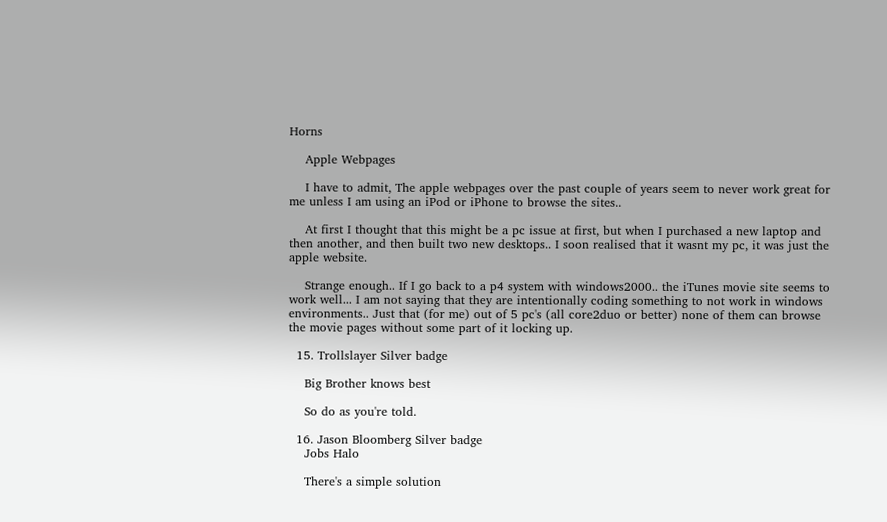Horns

    Apple Webpages

    I have to admit, The apple webpages over the past couple of years seem to never work great for me unless I am using an iPod or iPhone to browse the sites..

    At first I thought that this might be a pc issue at first, but when I purchased a new laptop and then another, and then built two new desktops.. I soon realised that it wasnt my pc, it was just the apple website.

    Strange enough.. If I go back to a p4 system with windows2000.. the iTunes movie site seems to work well... I am not saying that they are intentionally coding something to not work in windows environments.. Just that (for me) out of 5 pc's (all core2duo or better) none of them can browse the movie pages without some part of it locking up.

  15. Trollslayer Silver badge

    Big Brother knows best

    So do as you're told.

  16. Jason Bloomberg Silver badge
    Jobs Halo

    There's a simple solution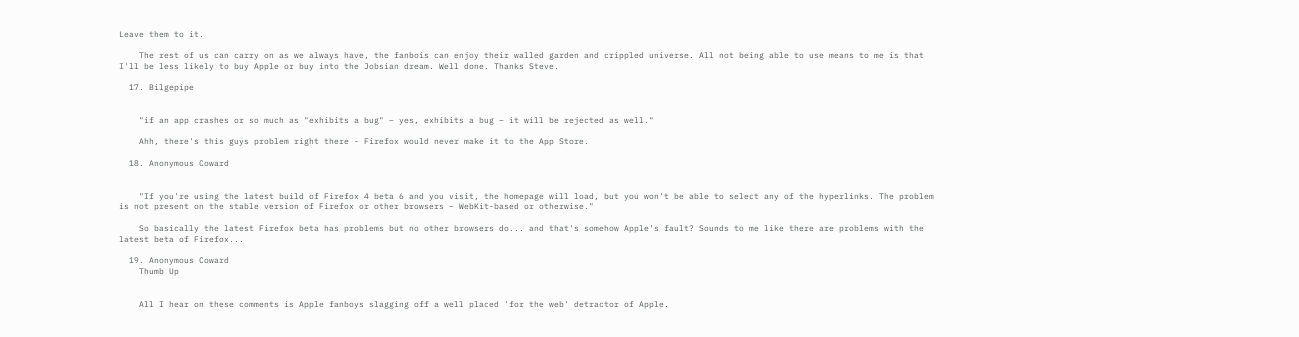Leave them to it.

    The rest of us can carry on as we always have, the fanbois can enjoy their walled garden and crippled universe. All not being able to use means to me is that I'll be less likely to buy Apple or buy into the Jobsian dream. Well done. Thanks Steve.

  17. Bilgepipe


    "if an app crashes or so much as "exhibits a bug" – yes, exhibits a bug – it will be rejected as well."

    Ahh, there's this guys problem right there - Firefox would never make it to the App Store.

  18. Anonymous Coward


    "If you're using the latest build of Firefox 4 beta 6 and you visit, the homepage will load, but you won't be able to select any of the hyperlinks. The problem is not present on the stable version of Firefox or other browsers – WebKit-based or otherwise."

    So basically the latest Firefox beta has problems but no other browsers do... and that's somehow Apple's fault? Sounds to me like there are problems with the latest beta of Firefox...

  19. Anonymous Coward
    Thumb Up


    All I hear on these comments is Apple fanboys slagging off a well placed 'for the web' detractor of Apple.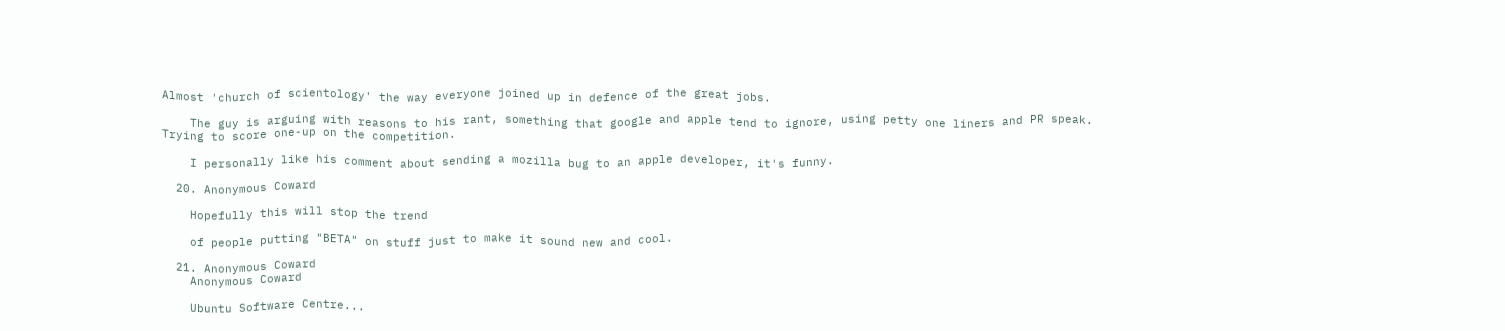Almost 'church of scientology' the way everyone joined up in defence of the great jobs.

    The guy is arguing with reasons to his rant, something that google and apple tend to ignore, using petty one liners and PR speak. Trying to score one-up on the competition.

    I personally like his comment about sending a mozilla bug to an apple developer, it's funny.

  20. Anonymous Coward

    Hopefully this will stop the trend

    of people putting "BETA" on stuff just to make it sound new and cool.

  21. Anonymous Coward
    Anonymous Coward

    Ubuntu Software Centre...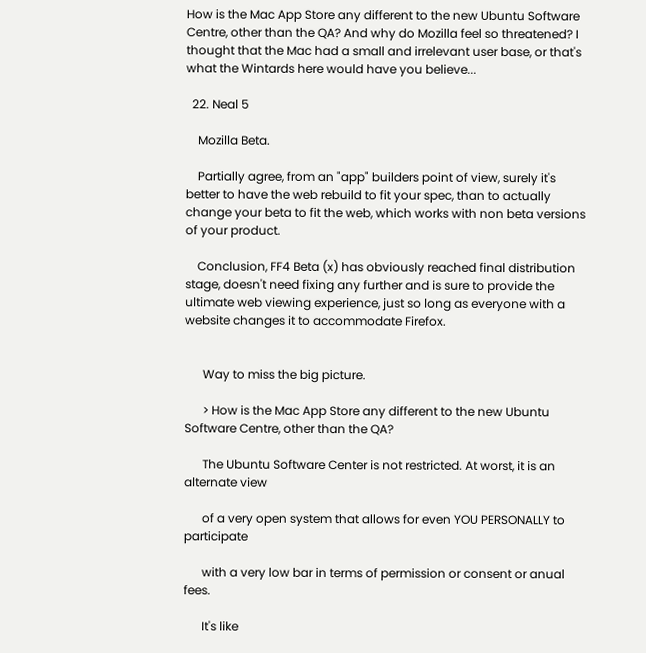How is the Mac App Store any different to the new Ubuntu Software Centre, other than the QA? And why do Mozilla feel so threatened? I thought that the Mac had a small and irrelevant user base, or that's what the Wintards here would have you believe...

  22. Neal 5

    Mozilla Beta.

    Partially agree, from an "app" builders point of view, surely it's better to have the web rebuild to fit your spec, than to actually change your beta to fit the web, which works with non beta versions of your product.

    Conclusion, FF4 Beta (x) has obviously reached final distribution stage, doesn't need fixing any further and is sure to provide the ultimate web viewing experience, just so long as everyone with a website changes it to accommodate Firefox.


      Way to miss the big picture.

      > How is the Mac App Store any different to the new Ubuntu Software Centre, other than the QA?

      The Ubuntu Software Center is not restricted. At worst, it is an alternate view

      of a very open system that allows for even YOU PERSONALLY to participate

      with a very low bar in terms of permission or consent or anual fees.

      It's like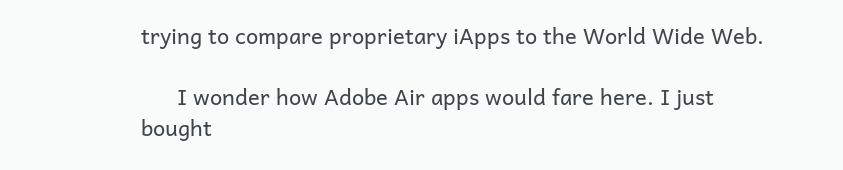trying to compare proprietary iApps to the World Wide Web.

      I wonder how Adobe Air apps would fare here. I just bought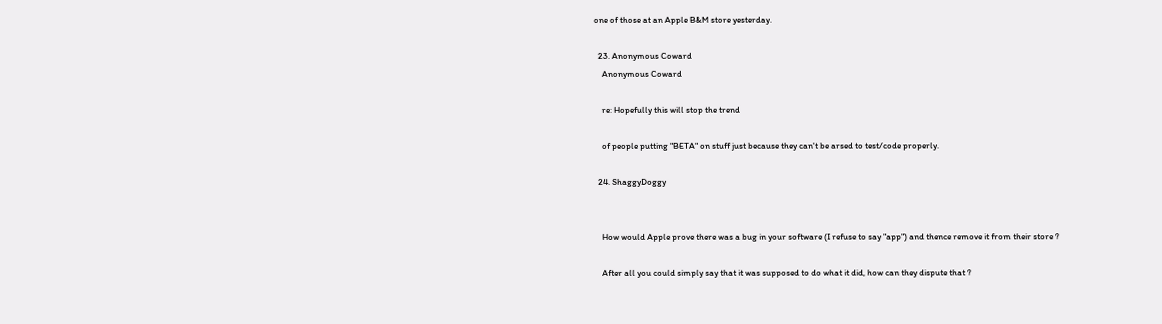one of those at an Apple B&M store yesterday.

  23. Anonymous Coward
    Anonymous Coward

    re: Hopefully this will stop the trend

    of people putting "BETA" on stuff just because they can't be arsed to test/code properly.

  24. ShaggyDoggy


    How would Apple prove there was a bug in your software (I refuse to say "app") and thence remove it from their store ?

    After all you could simply say that it was supposed to do what it did, how can they dispute that ?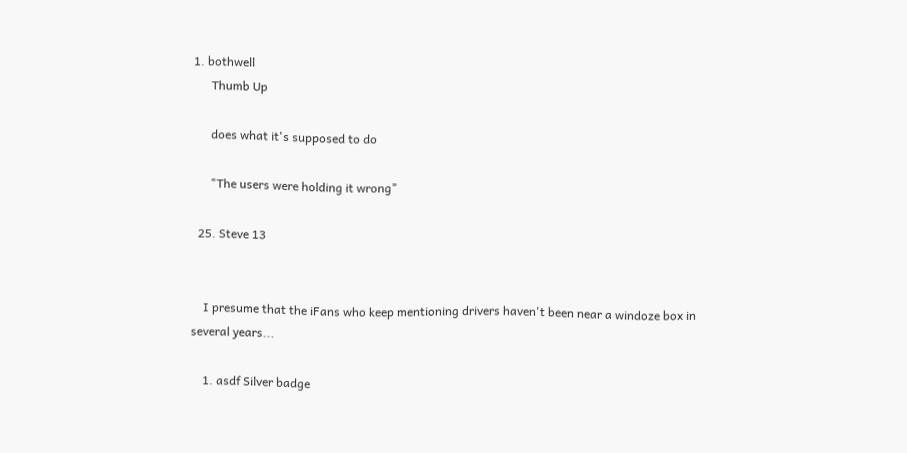1. bothwell
      Thumb Up

      does what it's supposed to do

      "The users were holding it wrong"

  25. Steve 13


    I presume that the iFans who keep mentioning drivers haven't been near a windoze box in several years...

    1. asdf Silver badge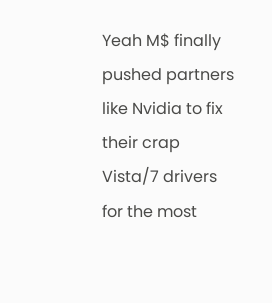Yeah M$ finally pushed partners like Nvidia to fix their crap Vista/7 drivers for the most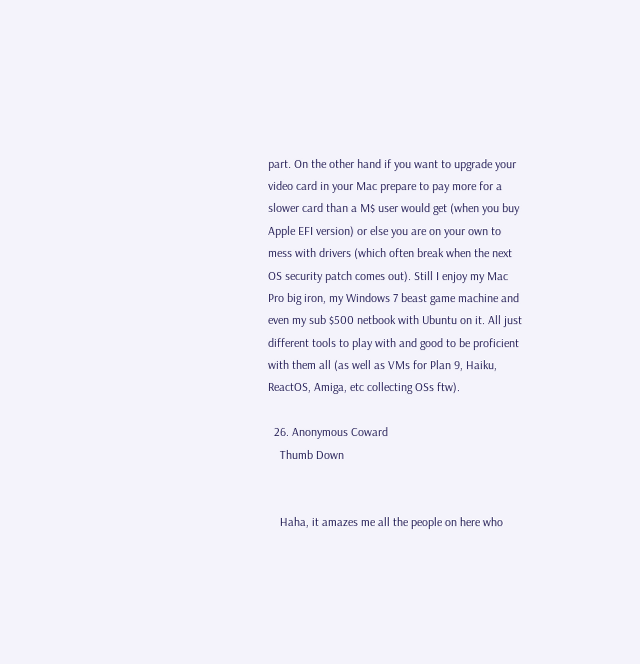part. On the other hand if you want to upgrade your video card in your Mac prepare to pay more for a slower card than a M$ user would get (when you buy Apple EFI version) or else you are on your own to mess with drivers (which often break when the next OS security patch comes out). Still I enjoy my Mac Pro big iron, my Windows 7 beast game machine and even my sub $500 netbook with Ubuntu on it. All just different tools to play with and good to be proficient with them all (as well as VMs for Plan 9, Haiku, ReactOS, Amiga, etc collecting OSs ftw).

  26. Anonymous Coward
    Thumb Down


    Haha, it amazes me all the people on here who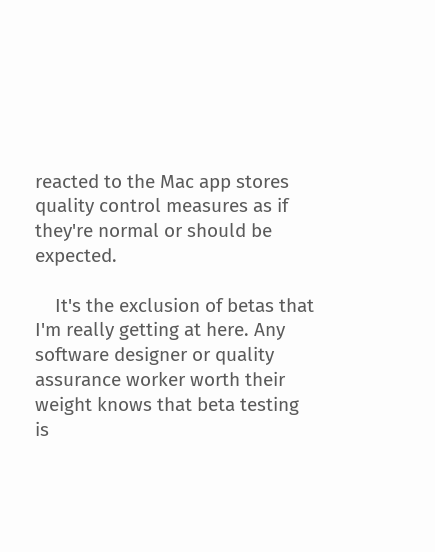reacted to the Mac app stores quality control measures as if they're normal or should be expected.

    It's the exclusion of betas that I'm really getting at here. Any software designer or quality assurance worker worth their weight knows that beta testing is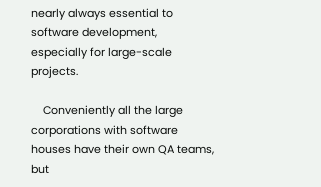nearly always essential to software development, especially for large-scale projects.

    Conveniently all the large corporations with software houses have their own QA teams, but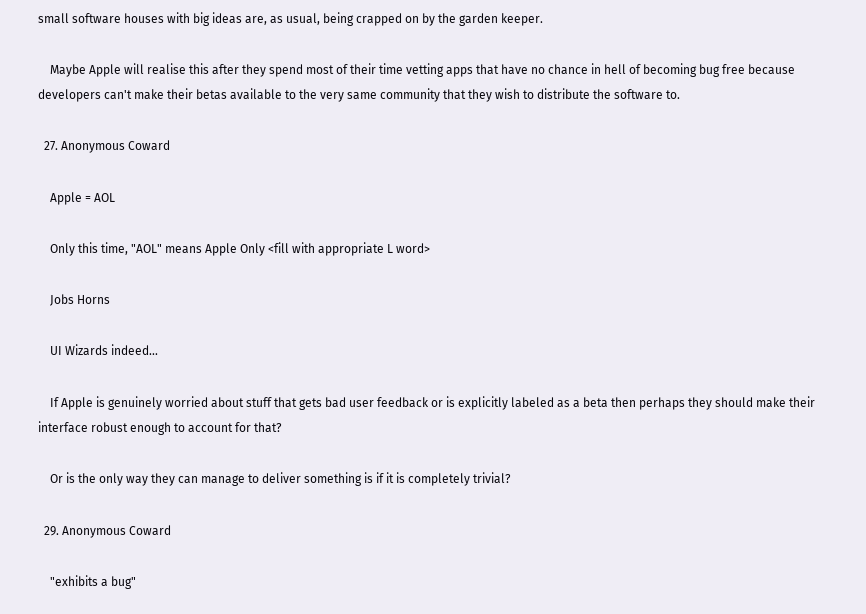small software houses with big ideas are, as usual, being crapped on by the garden keeper.

    Maybe Apple will realise this after they spend most of their time vetting apps that have no chance in hell of becoming bug free because developers can't make their betas available to the very same community that they wish to distribute the software to.

  27. Anonymous Coward

    Apple = AOL

    Only this time, "AOL" means Apple Only <fill with appropriate L word>

    Jobs Horns

    UI Wizards indeed...

    If Apple is genuinely worried about stuff that gets bad user feedback or is explicitly labeled as a beta then perhaps they should make their interface robust enough to account for that?

    Or is the only way they can manage to deliver something is if it is completely trivial?

  29. Anonymous Coward

    "exhibits a bug"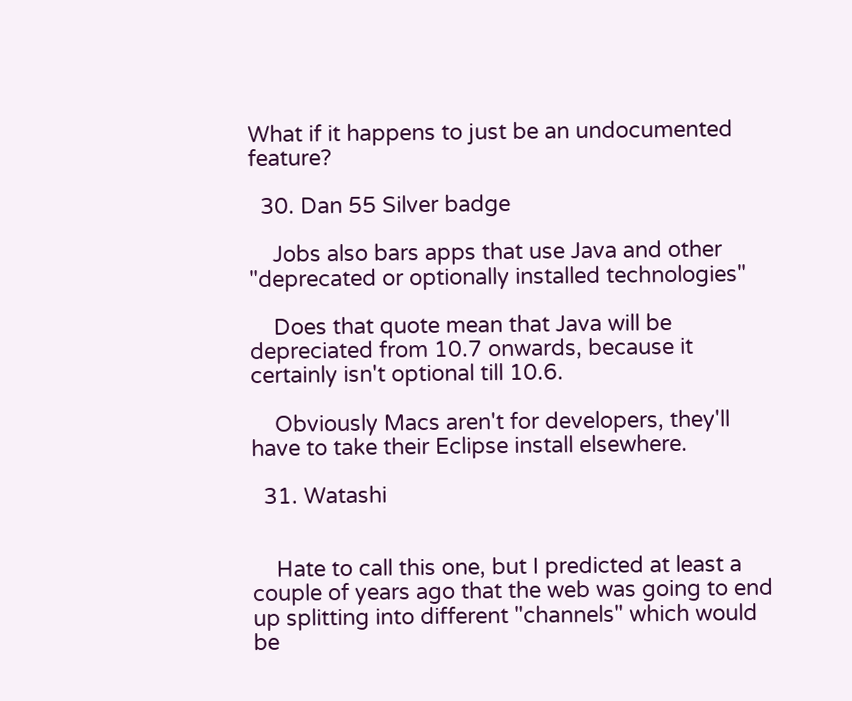What if it happens to just be an undocumented feature?

  30. Dan 55 Silver badge

    Jobs also bars apps that use Java and other "deprecated or optionally installed technologies"

    Does that quote mean that Java will be depreciated from 10.7 onwards, because it certainly isn't optional till 10.6.

    Obviously Macs aren't for developers, they'll have to take their Eclipse install elsewhere.

  31. Watashi


    Hate to call this one, but I predicted at least a couple of years ago that the web was going to end up splitting into different "channels" which would be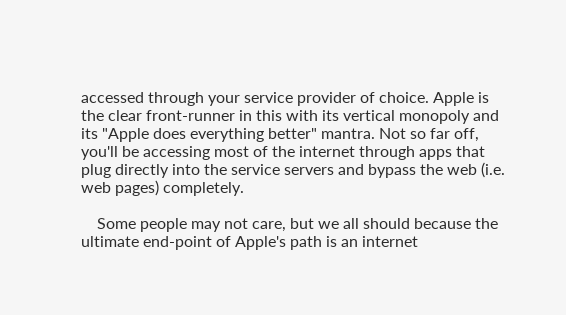accessed through your service provider of choice. Apple is the clear front-runner in this with its vertical monopoly and its "Apple does everything better" mantra. Not so far off, you'll be accessing most of the internet through apps that plug directly into the service servers and bypass the web (i.e. web pages) completely.

    Some people may not care, but we all should because the ultimate end-point of Apple's path is an internet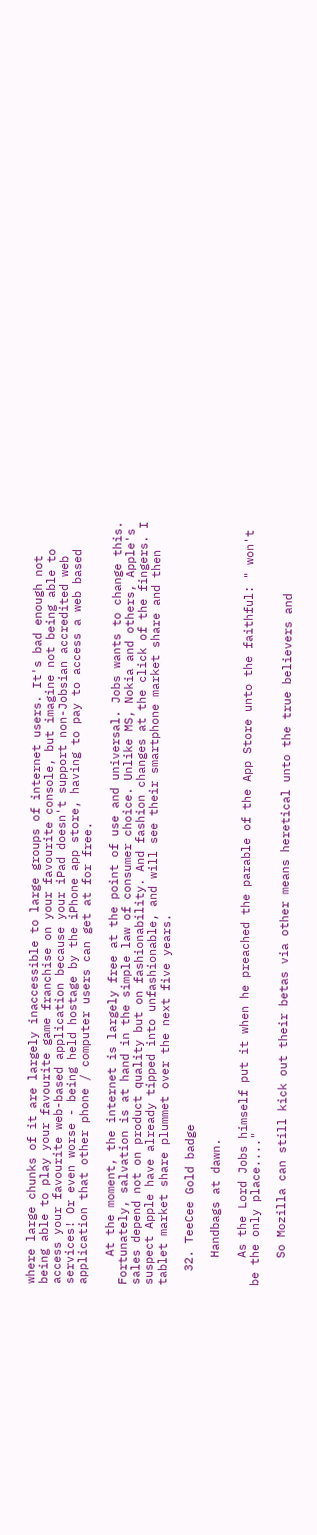where large chunks of it are largely inaccessible to large groups of internet users. It's bad enough not being able to play your favourite game franchise on your favourite console, but imagine not being able to access your favourite web-based application because your iPad doesn't support non-Jobsian accredited web services! Or even worse - being held hostage by the iPhone app store, having to pay to access a web based application that other phone / computer users can get at for free.

    At the moment, the internet is largely free at the point of use and universal. Jobs wants to change this. Fortunately, salvation is at hand in the simple law of consumer choice. Unlike MS, Nokia and others, Apple's sales depend not on product quality but on fashionability. And fashion changes at the click of the fingers. I suspect Apple have already tipped into unfashionable, and will see their smartphone market share and then tablet market share plummet over the next five years.

  32. TeeCee Gold badge

    Handbags at dawn.

    As the Lord Jobs himself put it when he preached the parable of the App Store unto the faithful: " won't be the only place...."

    So Mozilla can still kick out their betas via other means heretical unto the true believers and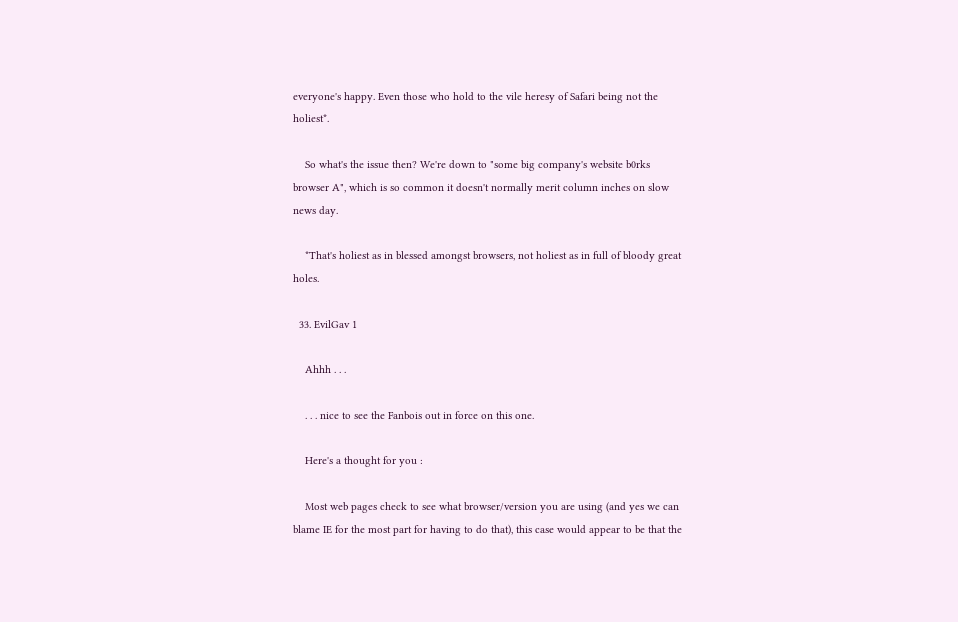everyone's happy. Even those who hold to the vile heresy of Safari being not the holiest*.

    So what's the issue then? We're down to "some big company's website b0rks browser A", which is so common it doesn't normally merit column inches on slow news day.

    *That's holiest as in blessed amongst browsers, not holiest as in full of bloody great holes.

  33. EvilGav 1

    Ahhh . . .

    . . . nice to see the Fanbois out in force on this one.

    Here's a thought for you :

    Most web pages check to see what browser/version you are using (and yes we can blame IE for the most part for having to do that), this case would appear to be that the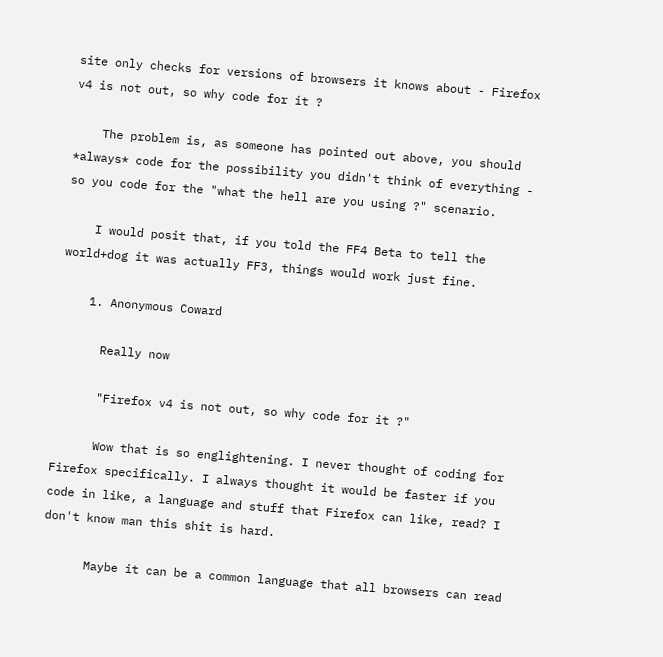site only checks for versions of browsers it knows about - Firefox v4 is not out, so why code for it ?

    The problem is, as someone has pointed out above, you should *always* code for the possibility you didn't think of everything - so you code for the "what the hell are you using ?" scenario.

    I would posit that, if you told the FF4 Beta to tell the world+dog it was actually FF3, things would work just fine.

    1. Anonymous Coward

      Really now

      "Firefox v4 is not out, so why code for it ?"

      Wow that is so englightening. I never thought of coding for Firefox specifically. I always thought it would be faster if you code in like, a language and stuff that Firefox can like, read? I don't know man this shit is hard.

      Maybe it can be a common language that all browsers can read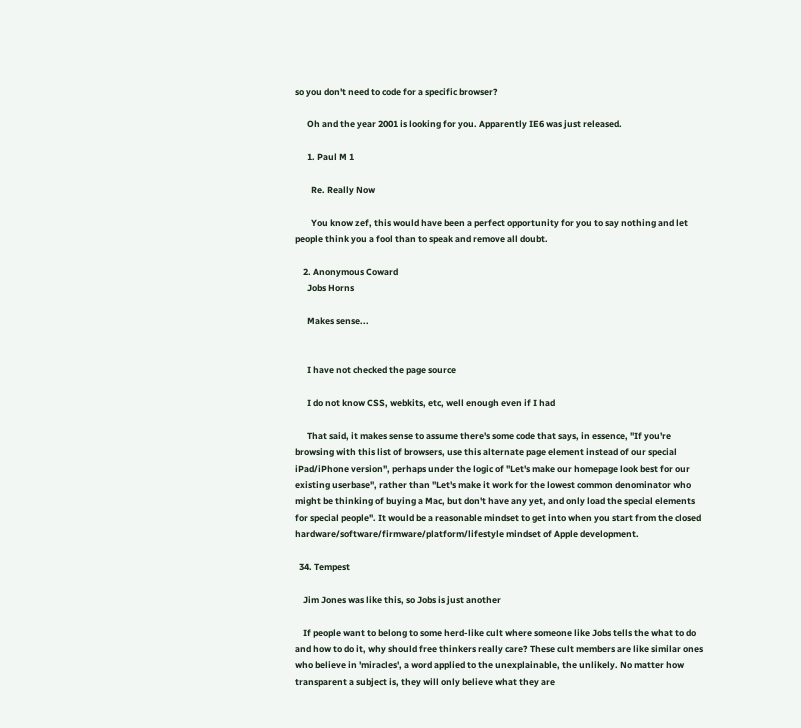so you don't need to code for a specific browser?

      Oh and the year 2001 is looking for you. Apparently IE6 was just released.

      1. Paul M 1

        Re. Really Now

        You know zef, this would have been a perfect opportunity for you to say nothing and let people think you a fool than to speak and remove all doubt.

    2. Anonymous Coward
      Jobs Horns

      Makes sense...


      I have not checked the page source

      I do not know CSS, webkits, etc, well enough even if I had

      That said, it makes sense to assume there's some code that says, in essence, "If you're browsing with this list of browsers, use this alternate page element instead of our special iPad/iPhone version", perhaps under the logic of "Let's make our homepage look best for our existing userbase", rather than "Let's make it work for the lowest common denominator who might be thinking of buying a Mac, but don't have any yet, and only load the special elements for special people". It would be a reasonable mindset to get into when you start from the closed hardware/software/firmware/platform/lifestyle mindset of Apple development.

  34. Tempest

    Jim Jones was like this, so Jobs is just another

    If people want to belong to some herd-like cult where someone like Jobs tells the what to do and how to do it, why should free thinkers really care? These cult members are like similar ones who believe in 'miracles', a word applied to the unexplainable, the unlikely. No matter how transparent a subject is, they will only believe what they are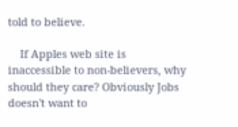told to believe.

    If Apples web site is inaccessible to non-believers, why should they care? Obviously Jobs doesn't want to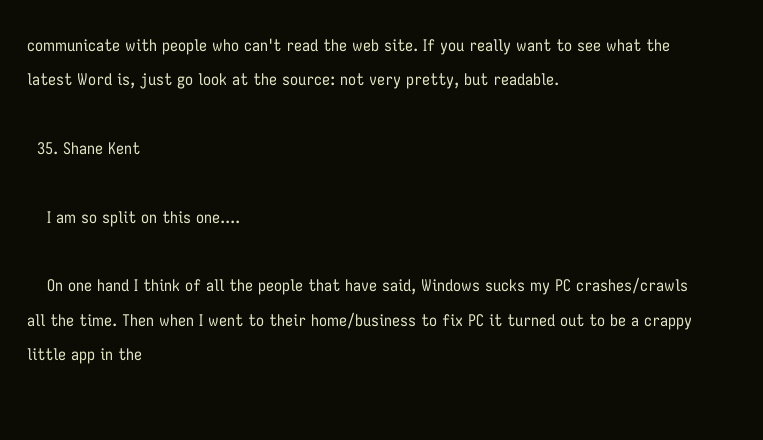communicate with people who can't read the web site. If you really want to see what the latest Word is, just go look at the source: not very pretty, but readable.

  35. Shane Kent

    I am so split on this one....

    On one hand I think of all the people that have said, Windows sucks my PC crashes/crawls all the time. Then when I went to their home/business to fix PC it turned out to be a crappy little app in the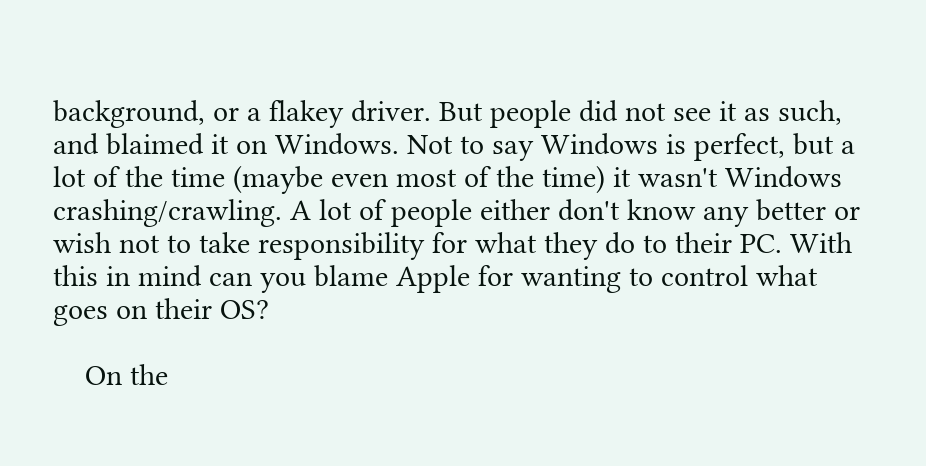background, or a flakey driver. But people did not see it as such, and blaimed it on Windows. Not to say Windows is perfect, but a lot of the time (maybe even most of the time) it wasn't Windows crashing/crawling. A lot of people either don't know any better or wish not to take responsibility for what they do to their PC. With this in mind can you blame Apple for wanting to control what goes on their OS?

    On the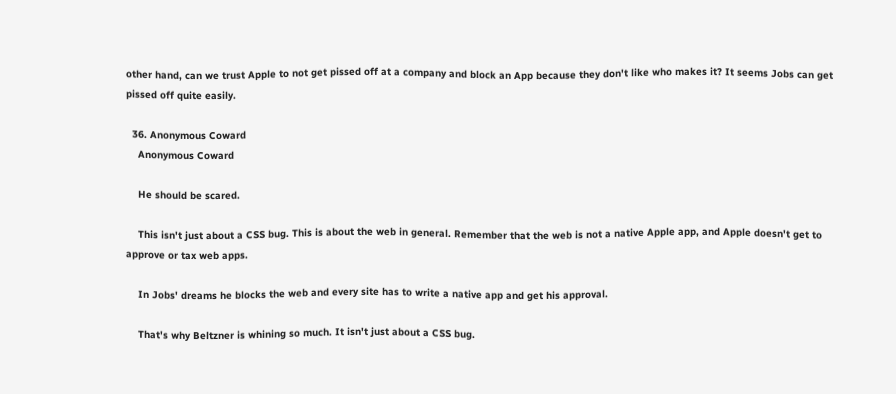other hand, can we trust Apple to not get pissed off at a company and block an App because they don't like who makes it? It seems Jobs can get pissed off quite easily.

  36. Anonymous Coward
    Anonymous Coward

    He should be scared.

    This isn't just about a CSS bug. This is about the web in general. Remember that the web is not a native Apple app, and Apple doesn't get to approve or tax web apps.

    In Jobs' dreams he blocks the web and every site has to write a native app and get his approval.

    That's why Beltzner is whining so much. It isn't just about a CSS bug.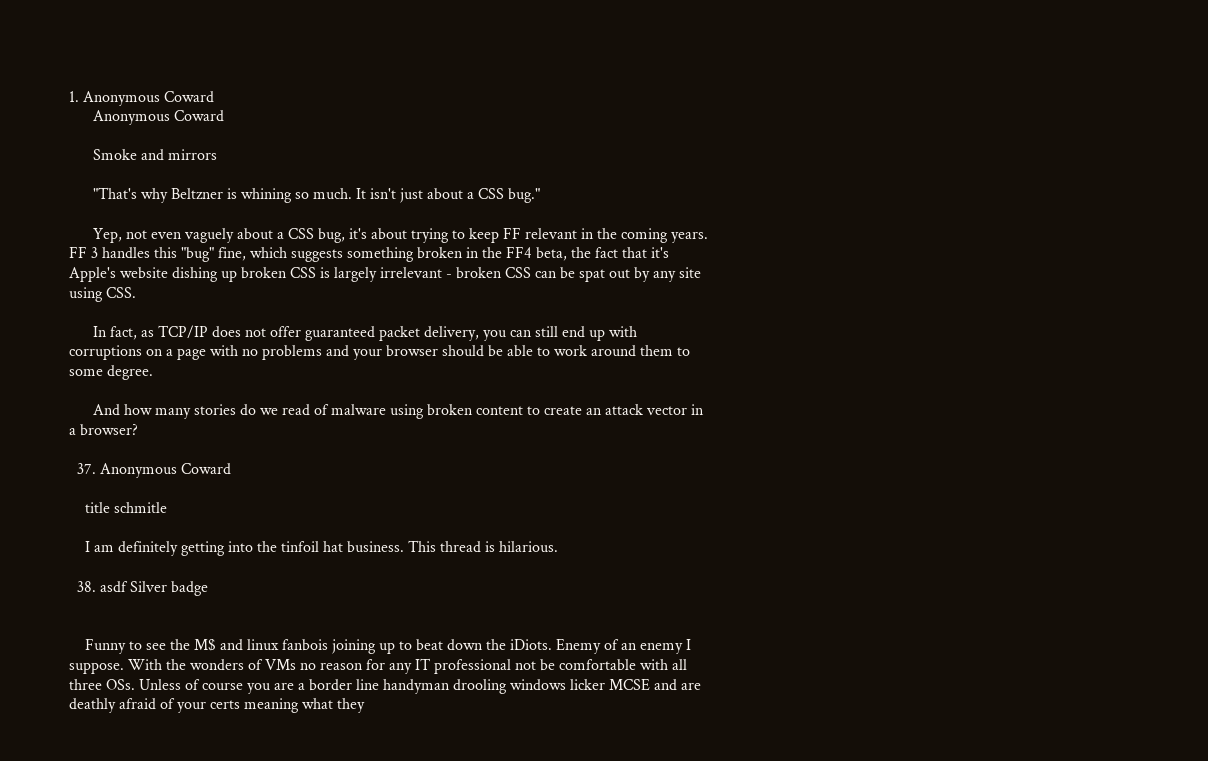1. Anonymous Coward
      Anonymous Coward

      Smoke and mirrors

      "That's why Beltzner is whining so much. It isn't just about a CSS bug."

      Yep, not even vaguely about a CSS bug, it's about trying to keep FF relevant in the coming years. FF 3 handles this "bug" fine, which suggests something broken in the FF4 beta, the fact that it's Apple's website dishing up broken CSS is largely irrelevant - broken CSS can be spat out by any site using CSS.

      In fact, as TCP/IP does not offer guaranteed packet delivery, you can still end up with corruptions on a page with no problems and your browser should be able to work around them to some degree.

      And how many stories do we read of malware using broken content to create an attack vector in a browser?

  37. Anonymous Coward

    title schmitle

    I am definitely getting into the tinfoil hat business. This thread is hilarious.

  38. asdf Silver badge


    Funny to see the M$ and linux fanbois joining up to beat down the iDiots. Enemy of an enemy I suppose. With the wonders of VMs no reason for any IT professional not be comfortable with all three OSs. Unless of course you are a border line handyman drooling windows licker MCSE and are deathly afraid of your certs meaning what they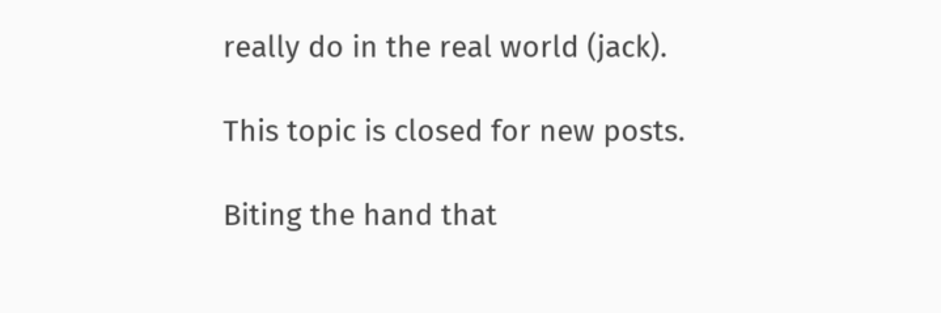really do in the real world (jack).

This topic is closed for new posts.

Biting the hand that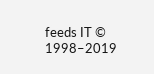feeds IT © 1998–2019